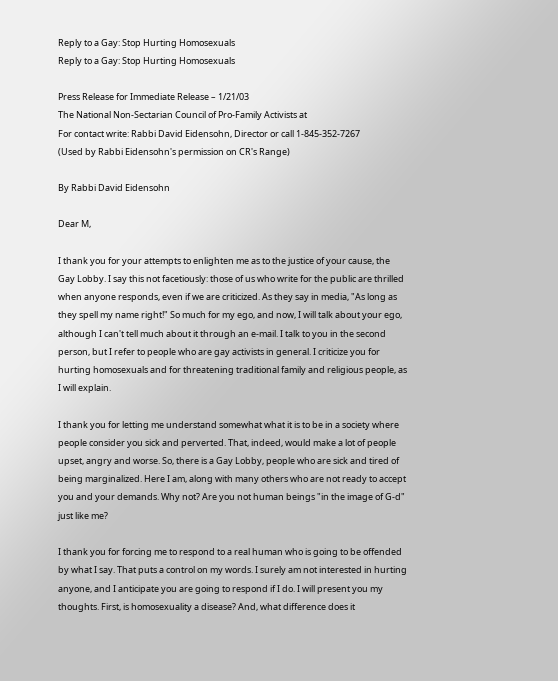Reply to a Gay: Stop Hurting Homosexuals
Reply to a Gay: Stop Hurting Homosexuals

Press Release for Immediate Release – 1/21/03
The National Non-Sectarian Council of Pro-Family Activists at
For contact write: Rabbi David Eidensohn, Director or call 1-845-352-7267
(Used by Rabbi Eidensohn's permission on CR's Range)

By Rabbi David Eidensohn

Dear M,

I thank you for your attempts to enlighten me as to the justice of your cause, the Gay Lobby. I say this not facetiously: those of us who write for the public are thrilled when anyone responds, even if we are criticized. As they say in media, "As long as they spell my name right!" So much for my ego, and now, I will talk about your ego, although I can't tell much about it through an e-mail. I talk to you in the second person, but I refer to people who are gay activists in general. I criticize you for hurting homosexuals and for threatening traditional family and religious people, as I will explain.

I thank you for letting me understand somewhat what it is to be in a society where people consider you sick and perverted. That, indeed, would make a lot of people upset, angry and worse. So, there is a Gay Lobby, people who are sick and tired of being marginalized. Here I am, along with many others who are not ready to accept you and your demands. Why not? Are you not human beings "in the image of G-d" just like me?

I thank you for forcing me to respond to a real human who is going to be offended by what I say. That puts a control on my words. I surely am not interested in hurting anyone, and I anticipate you are going to respond if I do. I will present you my thoughts. First, is homosexuality a disease? And, what difference does it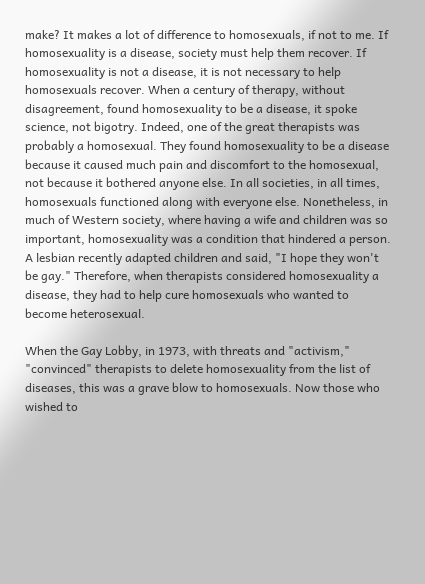make? It makes a lot of difference to homosexuals, if not to me. If homosexuality is a disease, society must help them recover. If homosexuality is not a disease, it is not necessary to help homosexuals recover. When a century of therapy, without disagreement, found homosexuality to be a disease, it spoke science, not bigotry. Indeed, one of the great therapists was probably a homosexual. They found homosexuality to be a disease because it caused much pain and discomfort to the homosexual, not because it bothered anyone else. In all societies, in all times, homosexuals functioned along with everyone else. Nonetheless, in much of Western society, where having a wife and children was so important, homosexuality was a condition that hindered a person. A lesbian recently adapted children and said, "I hope they won't be gay." Therefore, when therapists considered homosexuality a disease, they had to help cure homosexuals who wanted to become heterosexual.

When the Gay Lobby, in 1973, with threats and "activism," "convinced" therapists to delete homosexuality from the list of diseases, this was a grave blow to homosexuals. Now those who wished to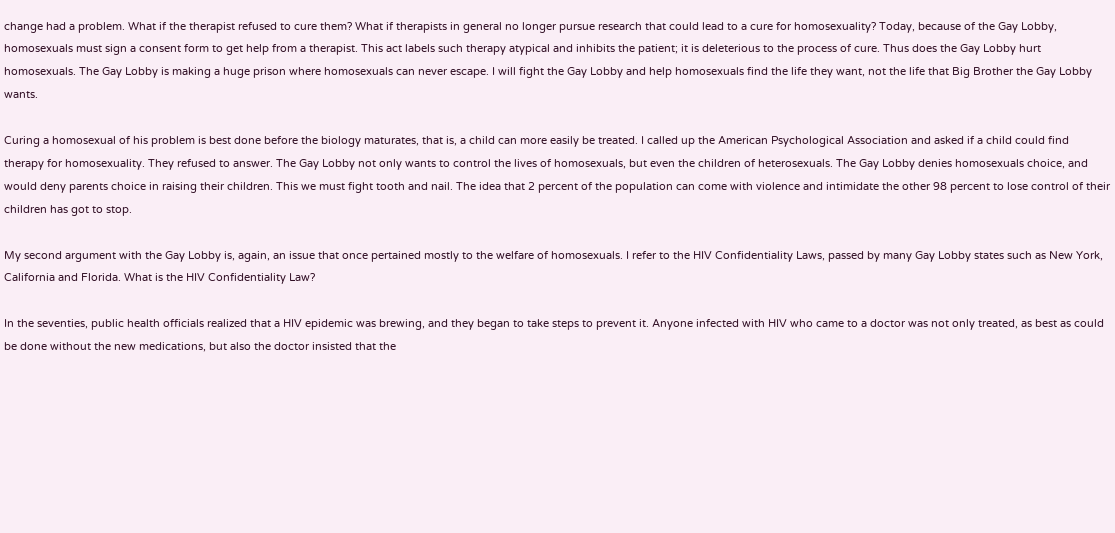change had a problem. What if the therapist refused to cure them? What if therapists in general no longer pursue research that could lead to a cure for homosexuality? Today, because of the Gay Lobby, homosexuals must sign a consent form to get help from a therapist. This act labels such therapy atypical and inhibits the patient; it is deleterious to the process of cure. Thus does the Gay Lobby hurt homosexuals. The Gay Lobby is making a huge prison where homosexuals can never escape. I will fight the Gay Lobby and help homosexuals find the life they want, not the life that Big Brother the Gay Lobby wants.

Curing a homosexual of his problem is best done before the biology maturates, that is, a child can more easily be treated. I called up the American Psychological Association and asked if a child could find therapy for homosexuality. They refused to answer. The Gay Lobby not only wants to control the lives of homosexuals, but even the children of heterosexuals. The Gay Lobby denies homosexuals choice, and would deny parents choice in raising their children. This we must fight tooth and nail. The idea that 2 percent of the population can come with violence and intimidate the other 98 percent to lose control of their children has got to stop.

My second argument with the Gay Lobby is, again, an issue that once pertained mostly to the welfare of homosexuals. I refer to the HIV Confidentiality Laws, passed by many Gay Lobby states such as New York, California and Florida. What is the HIV Confidentiality Law?

In the seventies, public health officials realized that a HIV epidemic was brewing, and they began to take steps to prevent it. Anyone infected with HIV who came to a doctor was not only treated, as best as could be done without the new medications, but also the doctor insisted that the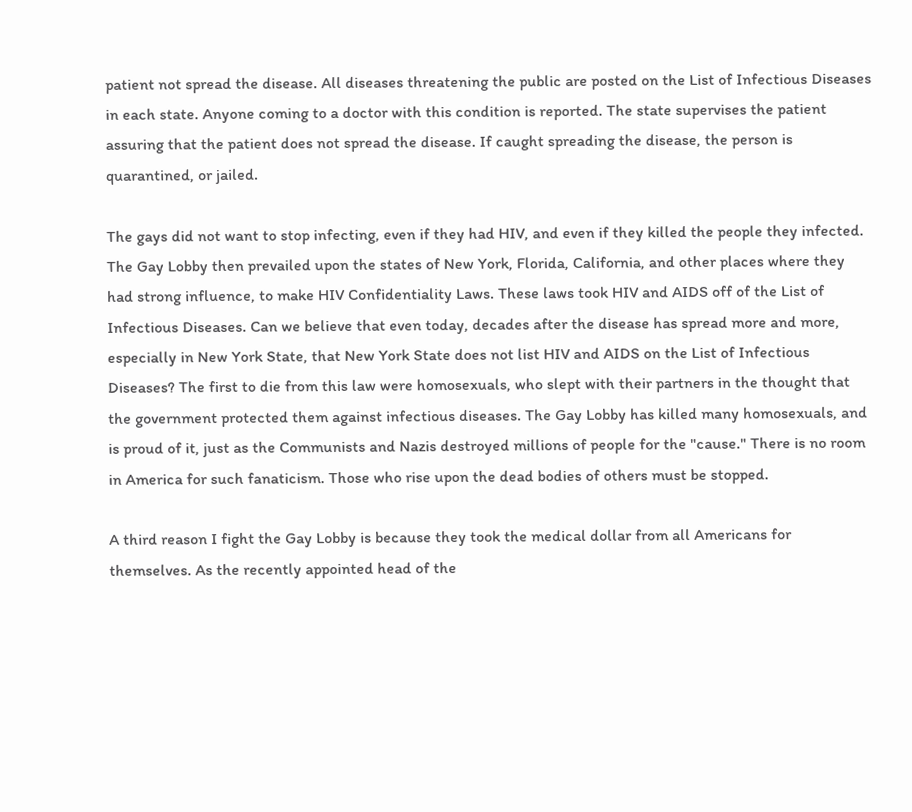patient not spread the disease. All diseases threatening the public are posted on the List of Infectious Diseases in each state. Anyone coming to a doctor with this condition is reported. The state supervises the patient assuring that the patient does not spread the disease. If caught spreading the disease, the person is quarantined, or jailed.

The gays did not want to stop infecting, even if they had HIV, and even if they killed the people they infected. The Gay Lobby then prevailed upon the states of New York, Florida, California, and other places where they had strong influence, to make HIV Confidentiality Laws. These laws took HIV and AIDS off of the List of Infectious Diseases. Can we believe that even today, decades after the disease has spread more and more, especially in New York State, that New York State does not list HIV and AIDS on the List of Infectious Diseases? The first to die from this law were homosexuals, who slept with their partners in the thought that the government protected them against infectious diseases. The Gay Lobby has killed many homosexuals, and is proud of it, just as the Communists and Nazis destroyed millions of people for the "cause." There is no room in America for such fanaticism. Those who rise upon the dead bodies of others must be stopped.

A third reason I fight the Gay Lobby is because they took the medical dollar from all Americans for themselves. As the recently appointed head of the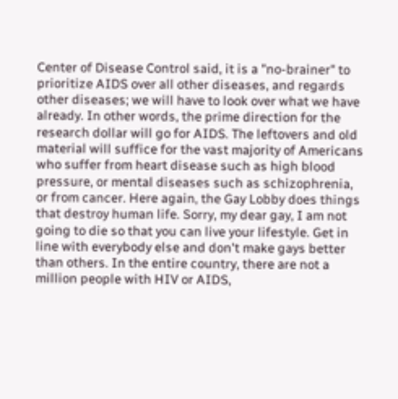Center of Disease Control said, it is a "no-brainer" to prioritize AIDS over all other diseases, and regards other diseases; we will have to look over what we have already. In other words, the prime direction for the research dollar will go for AIDS. The leftovers and old material will suffice for the vast majority of Americans who suffer from heart disease such as high blood pressure, or mental diseases such as schizophrenia, or from cancer. Here again, the Gay Lobby does things that destroy human life. Sorry, my dear gay, I am not going to die so that you can live your lifestyle. Get in line with everybody else and don't make gays better than others. In the entire country, there are not a million people with HIV or AIDS,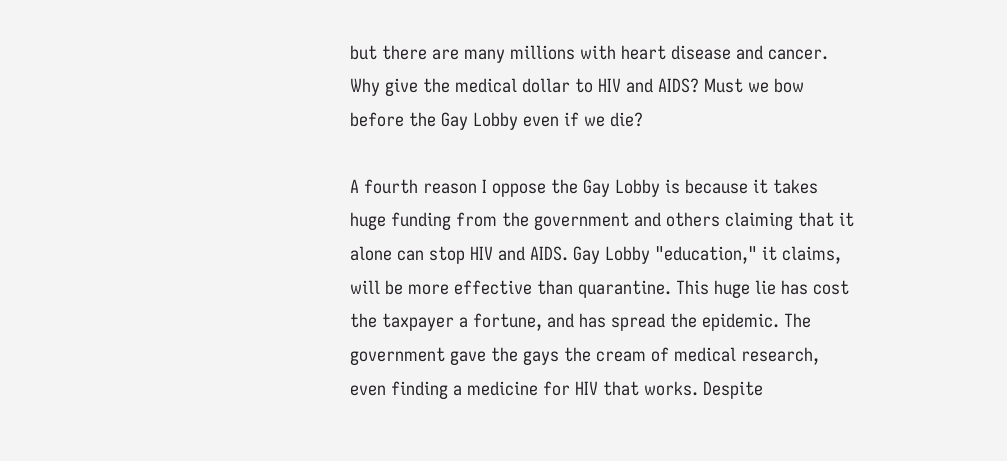but there are many millions with heart disease and cancer. Why give the medical dollar to HIV and AIDS? Must we bow before the Gay Lobby even if we die?

A fourth reason I oppose the Gay Lobby is because it takes huge funding from the government and others claiming that it alone can stop HIV and AIDS. Gay Lobby "education," it claims, will be more effective than quarantine. This huge lie has cost the taxpayer a fortune, and has spread the epidemic. The government gave the gays the cream of medical research, even finding a medicine for HIV that works. Despite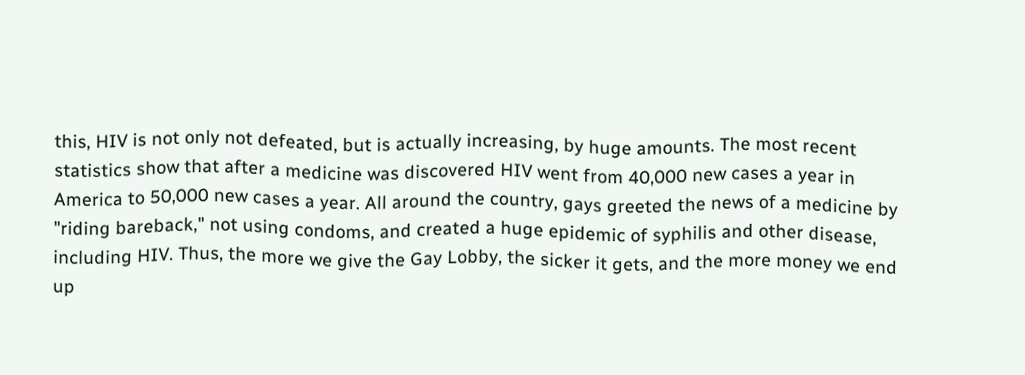this, HIV is not only not defeated, but is actually increasing, by huge amounts. The most recent statistics show that after a medicine was discovered HIV went from 40,000 new cases a year in America to 50,000 new cases a year. All around the country, gays greeted the news of a medicine by "riding bareback," not using condoms, and created a huge epidemic of syphilis and other disease, including HIV. Thus, the more we give the Gay Lobby, the sicker it gets, and the more money we end up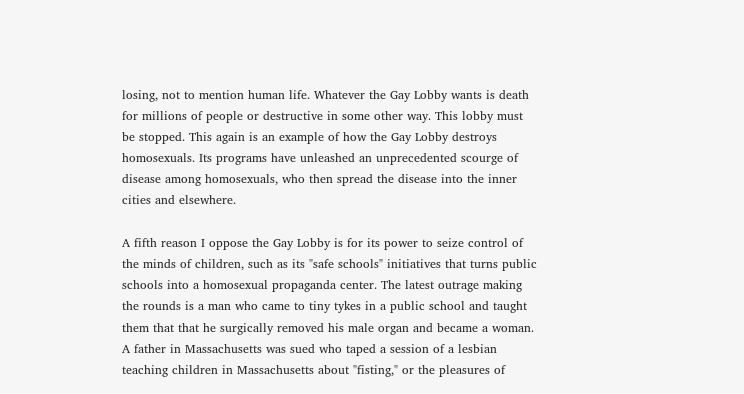losing, not to mention human life. Whatever the Gay Lobby wants is death for millions of people or destructive in some other way. This lobby must be stopped. This again is an example of how the Gay Lobby destroys homosexuals. Its programs have unleashed an unprecedented scourge of disease among homosexuals, who then spread the disease into the inner cities and elsewhere.

A fifth reason I oppose the Gay Lobby is for its power to seize control of the minds of children, such as its "safe schools" initiatives that turns public schools into a homosexual propaganda center. The latest outrage making the rounds is a man who came to tiny tykes in a public school and taught them that that he surgically removed his male organ and became a woman. A father in Massachusetts was sued who taped a session of a lesbian teaching children in Massachusetts about "fisting," or the pleasures of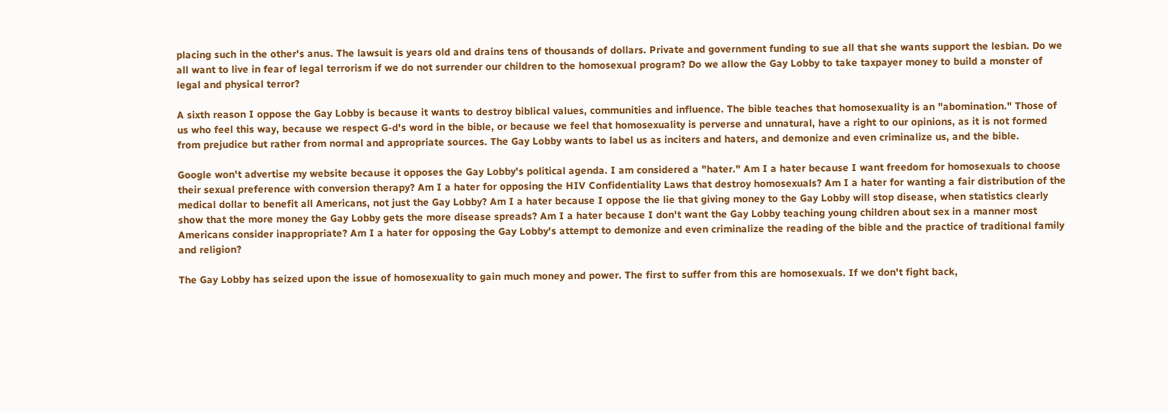placing such in the other's anus. The lawsuit is years old and drains tens of thousands of dollars. Private and government funding to sue all that she wants support the lesbian. Do we all want to live in fear of legal terrorism if we do not surrender our children to the homosexual program? Do we allow the Gay Lobby to take taxpayer money to build a monster of legal and physical terror?

A sixth reason I oppose the Gay Lobby is because it wants to destroy biblical values, communities and influence. The bible teaches that homosexuality is an "abomination." Those of us who feel this way, because we respect G-d's word in the bible, or because we feel that homosexuality is perverse and unnatural, have a right to our opinions, as it is not formed from prejudice but rather from normal and appropriate sources. The Gay Lobby wants to label us as inciters and haters, and demonize and even criminalize us, and the bible.

Google won't advertise my website because it opposes the Gay Lobby's political agenda. I am considered a "hater." Am I a hater because I want freedom for homosexuals to choose their sexual preference with conversion therapy? Am I a hater for opposing the HIV Confidentiality Laws that destroy homosexuals? Am I a hater for wanting a fair distribution of the medical dollar to benefit all Americans, not just the Gay Lobby? Am I a hater because I oppose the lie that giving money to the Gay Lobby will stop disease, when statistics clearly show that the more money the Gay Lobby gets the more disease spreads? Am I a hater because I don't want the Gay Lobby teaching young children about sex in a manner most Americans consider inappropriate? Am I a hater for opposing the Gay Lobby's attempt to demonize and even criminalize the reading of the bible and the practice of traditional family and religion?

The Gay Lobby has seized upon the issue of homosexuality to gain much money and power. The first to suffer from this are homosexuals. If we don't fight back,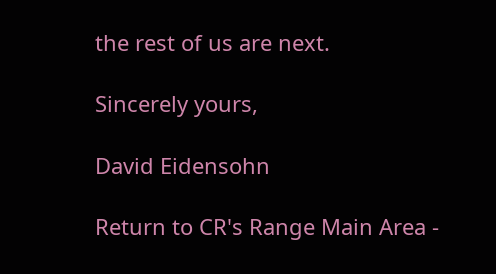the rest of us are next.

Sincerely yours,

David Eidensohn

Return to CR's Range Main Area -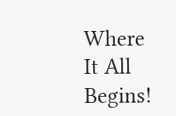Where It All Begins!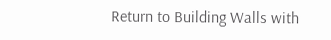Return to Building Walls with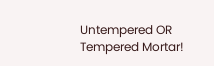Untempered OR Tempered Mortar!